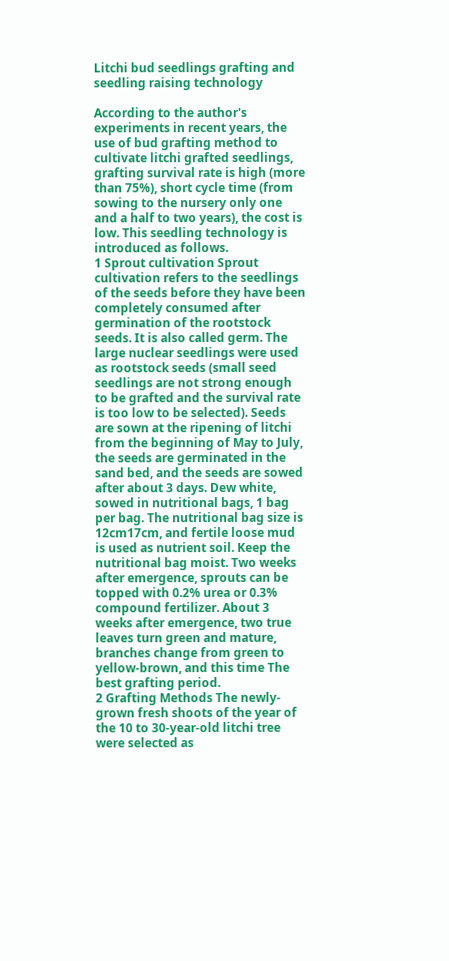Litchi bud seedlings grafting and seedling raising technology

According to the author's experiments in recent years, the use of bud grafting method to cultivate litchi grafted seedlings, grafting survival rate is high (more than 75%), short cycle time (from sowing to the nursery only one and a half to two years), the cost is low. This seedling technology is introduced as follows.
1 Sprout cultivation Sprout cultivation refers to the seedlings of the seeds before they have been completely consumed after germination of the rootstock seeds. It is also called germ. The large nuclear seedlings were used as rootstock seeds (small seed seedlings are not strong enough to be grafted and the survival rate is too low to be selected). Seeds are sown at the ripening of litchi from the beginning of May to July, the seeds are germinated in the sand bed, and the seeds are sowed after about 3 days. Dew white, sowed in nutritional bags, 1 bag per bag. The nutritional bag size is 12cm17cm, and fertile loose mud is used as nutrient soil. Keep the nutritional bag moist. Two weeks after emergence, sprouts can be topped with 0.2% urea or 0.3% compound fertilizer. About 3 weeks after emergence, two true leaves turn green and mature, branches change from green to yellow-brown, and this time The best grafting period.
2 Grafting Methods The newly-grown fresh shoots of the year of the 10 to 30-year-old litchi tree were selected as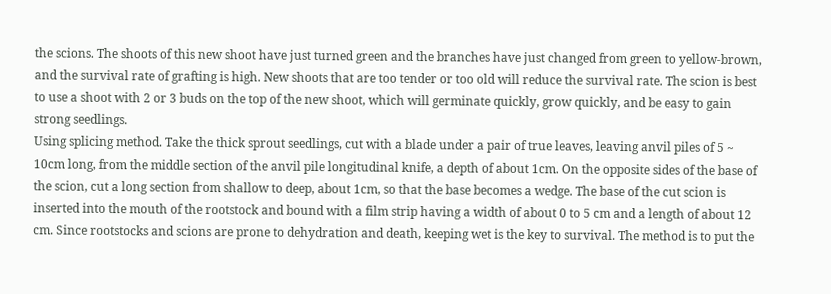the scions. The shoots of this new shoot have just turned green and the branches have just changed from green to yellow-brown, and the survival rate of grafting is high. New shoots that are too tender or too old will reduce the survival rate. The scion is best to use a shoot with 2 or 3 buds on the top of the new shoot, which will germinate quickly, grow quickly, and be easy to gain strong seedlings.
Using splicing method. Take the thick sprout seedlings, cut with a blade under a pair of true leaves, leaving anvil piles of 5 ~ 10cm long, from the middle section of the anvil pile longitudinal knife, a depth of about 1cm. On the opposite sides of the base of the scion, cut a long section from shallow to deep, about 1cm, so that the base becomes a wedge. The base of the cut scion is inserted into the mouth of the rootstock and bound with a film strip having a width of about 0 to 5 cm and a length of about 12 cm. Since rootstocks and scions are prone to dehydration and death, keeping wet is the key to survival. The method is to put the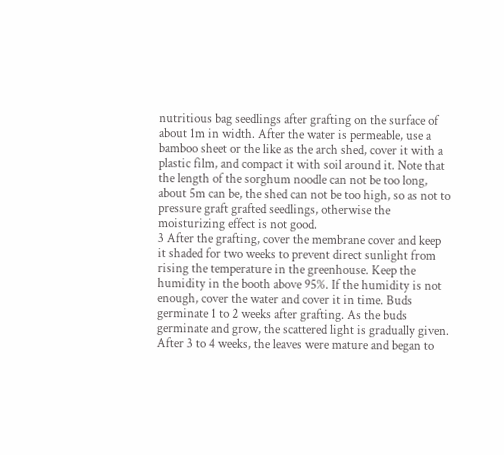nutritious bag seedlings after grafting on the surface of about 1m in width. After the water is permeable, use a bamboo sheet or the like as the arch shed, cover it with a plastic film, and compact it with soil around it. Note that the length of the sorghum noodle can not be too long, about 5m can be, the shed can not be too high, so as not to pressure graft grafted seedlings, otherwise the moisturizing effect is not good.
3 After the grafting, cover the membrane cover and keep it shaded for two weeks to prevent direct sunlight from rising the temperature in the greenhouse. Keep the humidity in the booth above 95%. If the humidity is not enough, cover the water and cover it in time. Buds germinate 1 to 2 weeks after grafting. As the buds germinate and grow, the scattered light is gradually given. After 3 to 4 weeks, the leaves were mature and began to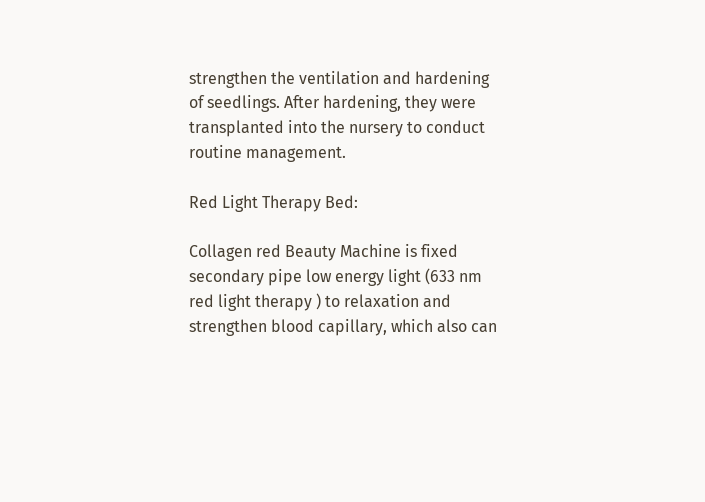strengthen the ventilation and hardening of seedlings. After hardening, they were transplanted into the nursery to conduct routine management.

Red Light Therapy Bed:

Collagen red Beauty Machine is fixed secondary pipe low energy light (633 nm red light therapy ) to relaxation and strengthen blood capillary, which also can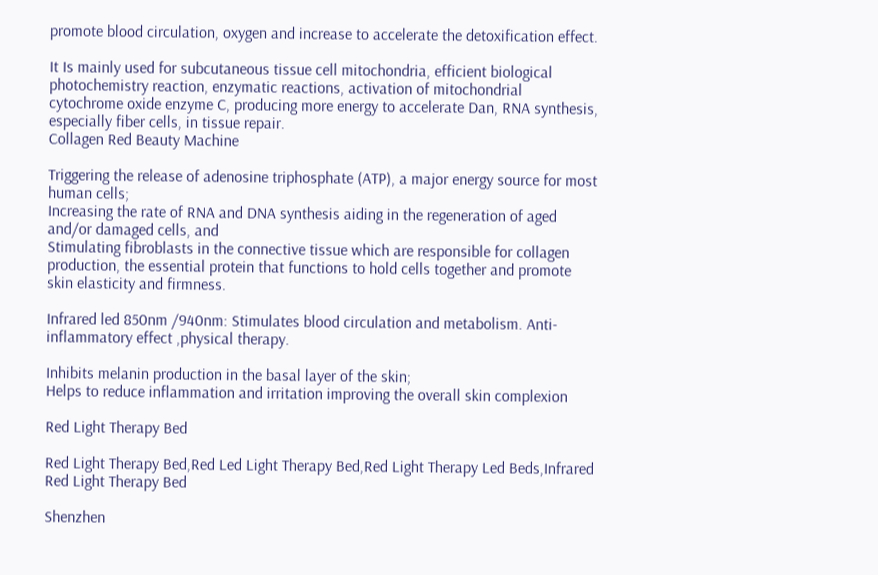promote blood circulation, oxygen and increase to accelerate the detoxification effect.

It Is mainly used for subcutaneous tissue cell mitochondria, efficient biological photochemistry reaction, enzymatic reactions, activation of mitochondrial cytochrome oxide enzyme C, producing more energy to accelerate Dan, RNA synthesis, especially fiber cells, in tissue repair.
Collagen Red Beauty Machine

Triggering the release of adenosine triphosphate (ATP), a major energy source for most human cells;
Increasing the rate of RNA and DNA synthesis aiding in the regeneration of aged and/or damaged cells, and
Stimulating fibroblasts in the connective tissue which are responsible for collagen production, the essential protein that functions to hold cells together and promote skin elasticity and firmness.

Infrared led 850nm /940nm: Stimulates blood circulation and metabolism. Anti-inflammatory effect ,physical therapy.

Inhibits melanin production in the basal layer of the skin;
Helps to reduce inflammation and irritation improving the overall skin complexion

Red Light Therapy Bed

Red Light Therapy Bed,Red Led Light Therapy Bed,Red Light Therapy Led Beds,Infrared Red Light Therapy Bed

Shenzhen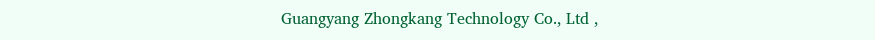Guangyang Zhongkang Technology Co., Ltd ,